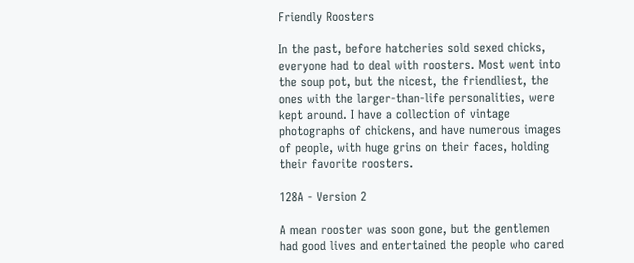Friendly Roosters

In the past, before hatcheries sold sexed chicks, everyone had to deal with roosters. Most went into the soup pot, but the nicest, the friendliest, the ones with the larger-than-life personalities, were kept around. I have a collection of vintage photographs of chickens, and have numerous images of people, with huge grins on their faces, holding their favorite roosters.

128A - Version 2

A mean rooster was soon gone, but the gentlemen had good lives and entertained the people who cared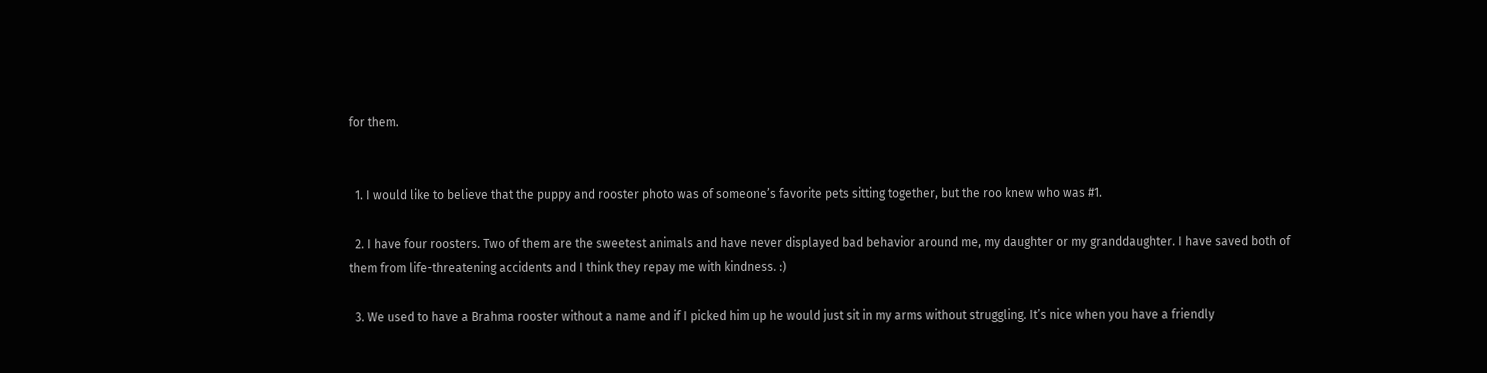for them.


  1. I would like to believe that the puppy and rooster photo was of someone’s favorite pets sitting together, but the roo knew who was #1.

  2. I have four roosters. Two of them are the sweetest animals and have never displayed bad behavior around me, my daughter or my granddaughter. I have saved both of them from life-threatening accidents and I think they repay me with kindness. :)

  3. We used to have a Brahma rooster without a name and if I picked him up he would just sit in my arms without struggling. It’s nice when you have a friendly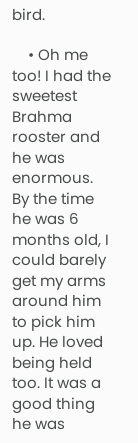bird.

    • Oh me too! I had the sweetest Brahma rooster and he was enormous. By the time he was 6 months old, I could barely get my arms around him to pick him up. He loved being held too. It was a good thing he was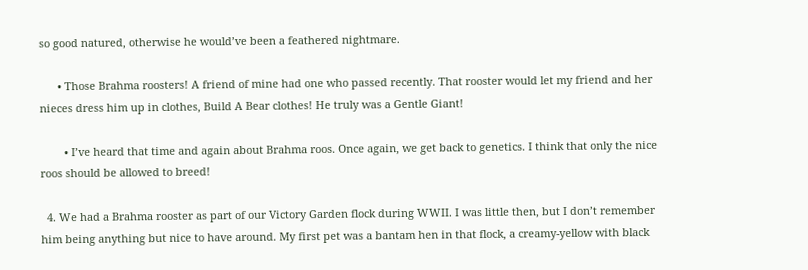so good natured, otherwise he would’ve been a feathered nightmare.

      • Those Brahma roosters! A friend of mine had one who passed recently. That rooster would let my friend and her nieces dress him up in clothes, Build A Bear clothes! He truly was a Gentle Giant!

        • I’ve heard that time and again about Brahma roos. Once again, we get back to genetics. I think that only the nice roos should be allowed to breed!

  4. We had a Brahma rooster as part of our Victory Garden flock during WWII. I was little then, but I don’t remember him being anything but nice to have around. My first pet was a bantam hen in that flock, a creamy-yellow with black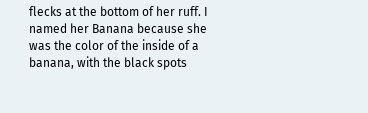flecks at the bottom of her ruff. I named her Banana because she was the color of the inside of a banana, with the black spots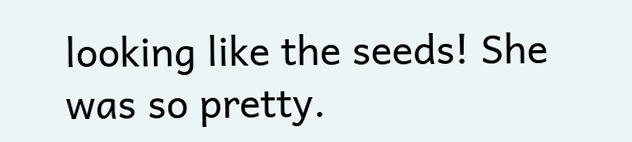looking like the seeds! She was so pretty.